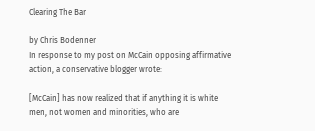Clearing The Bar

by Chris Bodenner
In response to my post on McCain opposing affirmative action, a conservative blogger wrote:

[McCain] has now realized that if anything it is white men, not women and minorities, who are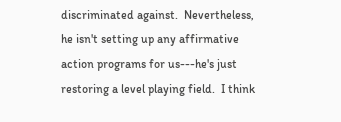discriminated against.  Nevertheless, he isn't setting up any affirmative action programs for us---he's just restoring a level playing field.  I think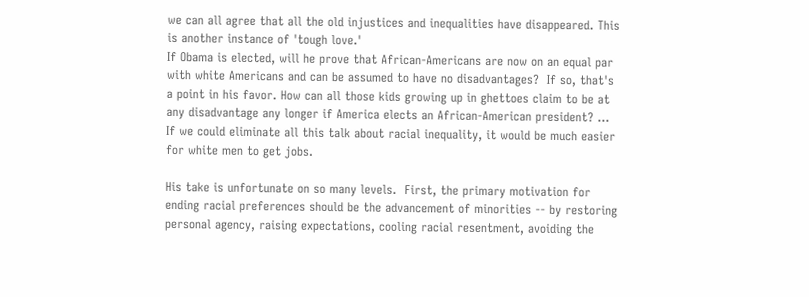we can all agree that all the old injustices and inequalities have disappeared. This is another instance of 'tough love.'
If Obama is elected, will he prove that African-Americans are now on an equal par with white Americans and can be assumed to have no disadvantages?  If so, that's a point in his favor. How can all those kids growing up in ghettoes claim to be at any disadvantage any longer if America elects an African-American president? ...  If we could eliminate all this talk about racial inequality, it would be much easier for white men to get jobs.

His take is unfortunate on so many levels.  First, the primary motivation for ending racial preferences should be the advancement of minorities -- by restoring personal agency, raising expectations, cooling racial resentment, avoiding the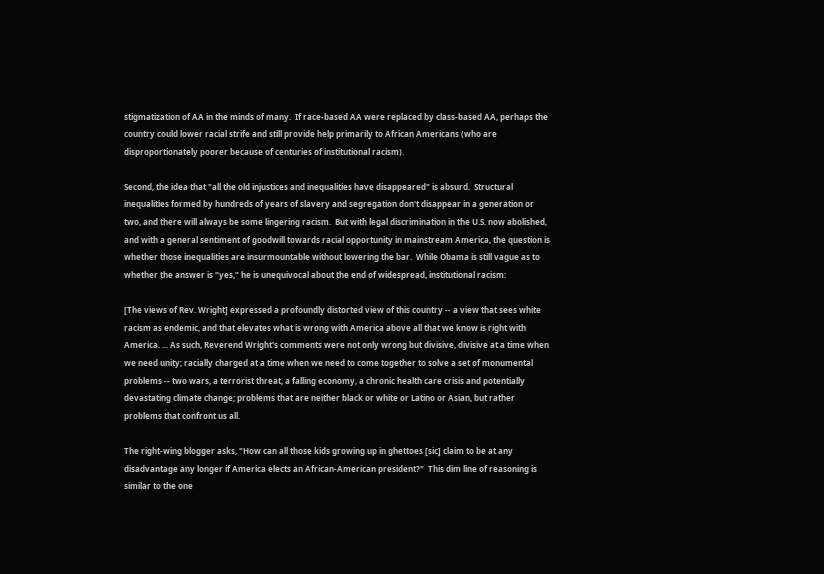stigmatization of AA in the minds of many.  If race-based AA were replaced by class-based AA, perhaps the country could lower racial strife and still provide help primarily to African Americans (who are disproportionately poorer because of centuries of institutional racism).

Second, the idea that "all the old injustices and inequalities have disappeared" is absurd.  Structural inequalities formed by hundreds of years of slavery and segregation don't disappear in a generation or two, and there will always be some lingering racism.  But with legal discrimination in the U.S. now abolished, and with a general sentiment of goodwill towards racial opportunity in mainstream America, the question is whether those inequalities are insurmountable without lowering the bar.  While Obama is still vague as to whether the answer is "yes," he is unequivocal about the end of widespread, institutional racism:

[The views of Rev. Wright] expressed a profoundly distorted view of this country -- a view that sees white racism as endemic, and that elevates what is wrong with America above all that we know is right with America. ... As such, Reverend Wright's comments were not only wrong but divisive, divisive at a time when we need unity; racially charged at a time when we need to come together to solve a set of monumental problems -- two wars, a terrorist threat, a falling economy, a chronic health care crisis and potentially devastating climate change; problems that are neither black or white or Latino or Asian, but rather problems that confront us all.

The right-wing blogger asks, "How can all those kids growing up in ghettoes [sic] claim to be at any disadvantage any longer if America elects an African-American president?"  This dim line of reasoning is similar to the one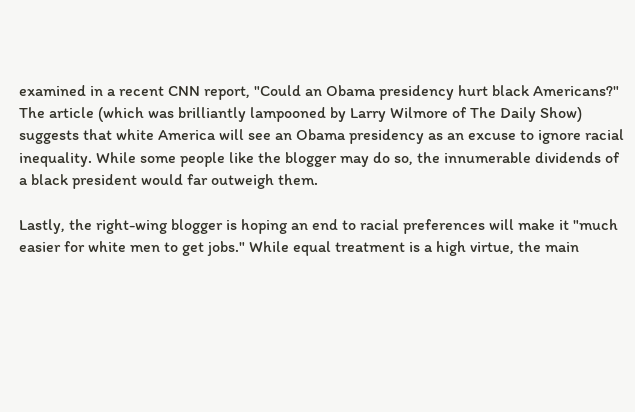examined in a recent CNN report, "Could an Obama presidency hurt black Americans?" The article (which was brilliantly lampooned by Larry Wilmore of The Daily Show) suggests that white America will see an Obama presidency as an excuse to ignore racial inequality. While some people like the blogger may do so, the innumerable dividends of a black president would far outweigh them.

Lastly, the right-wing blogger is hoping an end to racial preferences will make it "much easier for white men to get jobs." While equal treatment is a high virtue, the main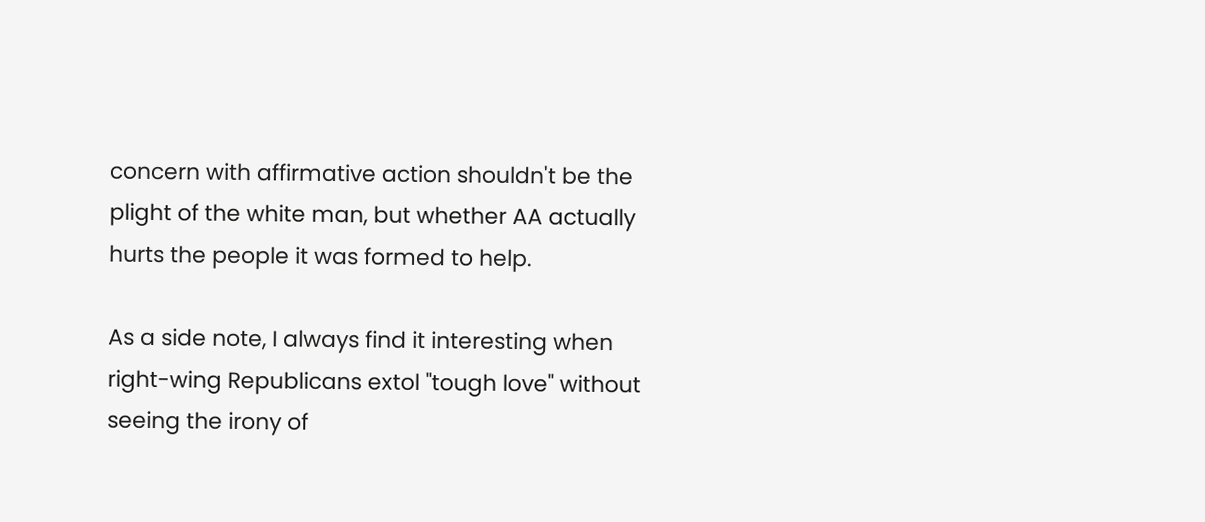concern with affirmative action shouldn't be the plight of the white man, but whether AA actually hurts the people it was formed to help.

As a side note, I always find it interesting when right-wing Republicans extol "tough love" without seeing the irony of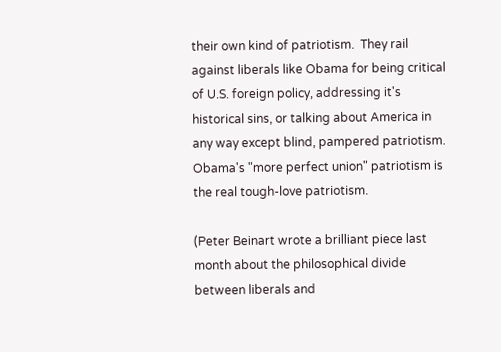their own kind of patriotism.  They rail against liberals like Obama for being critical of U.S. foreign policy, addressing it's historical sins, or talking about America in any way except blind, pampered patriotism. Obama's "more perfect union" patriotism is the real tough-love patriotism.

(Peter Beinart wrote a brilliant piece last month about the philosophical divide between liberals and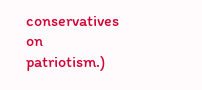conservatives on patriotism.)